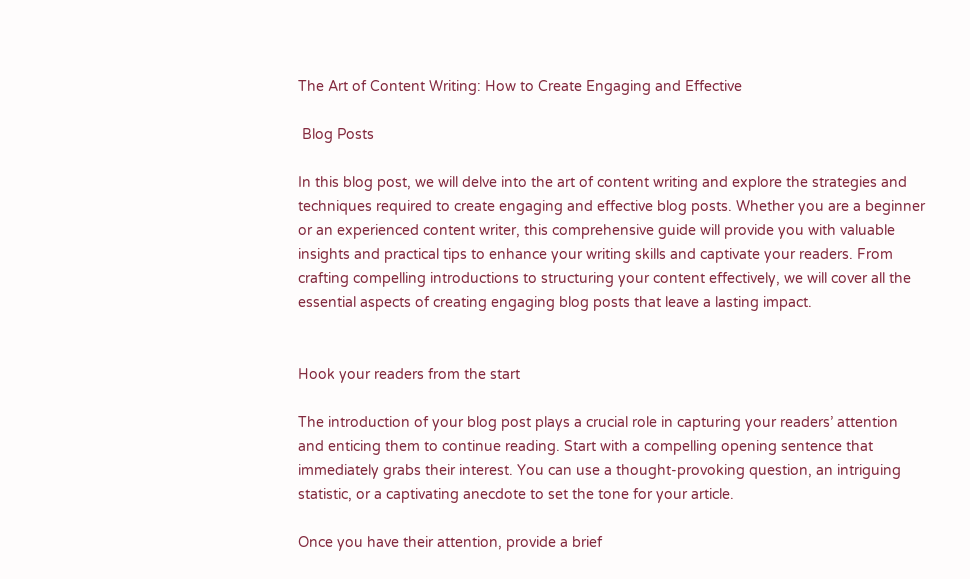The Art of Content Writing: How to Create Engaging and Effective

 Blog Posts

In this blog post, we will delve into the art of content writing and explore the strategies and techniques required to create engaging and effective blog posts. Whether you are a beginner or an experienced content writer, this comprehensive guide will provide you with valuable insights and practical tips to enhance your writing skills and captivate your readers. From crafting compelling introductions to structuring your content effectively, we will cover all the essential aspects of creating engaging blog posts that leave a lasting impact.


Hook your readers from the start

The introduction of your blog post plays a crucial role in capturing your readers’ attention and enticing them to continue reading. Start with a compelling opening sentence that immediately grabs their interest. You can use a thought-provoking question, an intriguing statistic, or a captivating anecdote to set the tone for your article.

Once you have their attention, provide a brief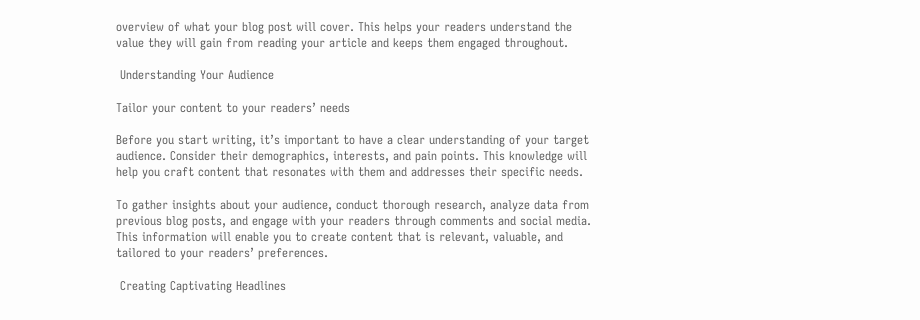overview of what your blog post will cover. This helps your readers understand the value they will gain from reading your article and keeps them engaged throughout.

 Understanding Your Audience

Tailor your content to your readers’ needs

Before you start writing, it’s important to have a clear understanding of your target audience. Consider their demographics, interests, and pain points. This knowledge will help you craft content that resonates with them and addresses their specific needs.

To gather insights about your audience, conduct thorough research, analyze data from previous blog posts, and engage with your readers through comments and social media. This information will enable you to create content that is relevant, valuable, and tailored to your readers’ preferences.

 Creating Captivating Headlines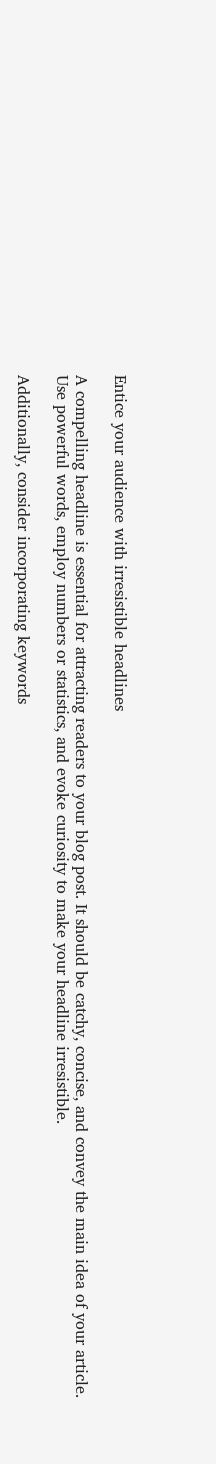Entice your audience with irresistible headlines

A compelling headline is essential for attracting readers to your blog post. It should be catchy, concise, and convey the main idea of your article. Use powerful words, employ numbers or statistics, and evoke curiosity to make your headline irresistible.

Additionally, consider incorporating keywords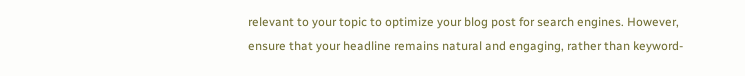relevant to your topic to optimize your blog post for search engines. However, ensure that your headline remains natural and engaging, rather than keyword-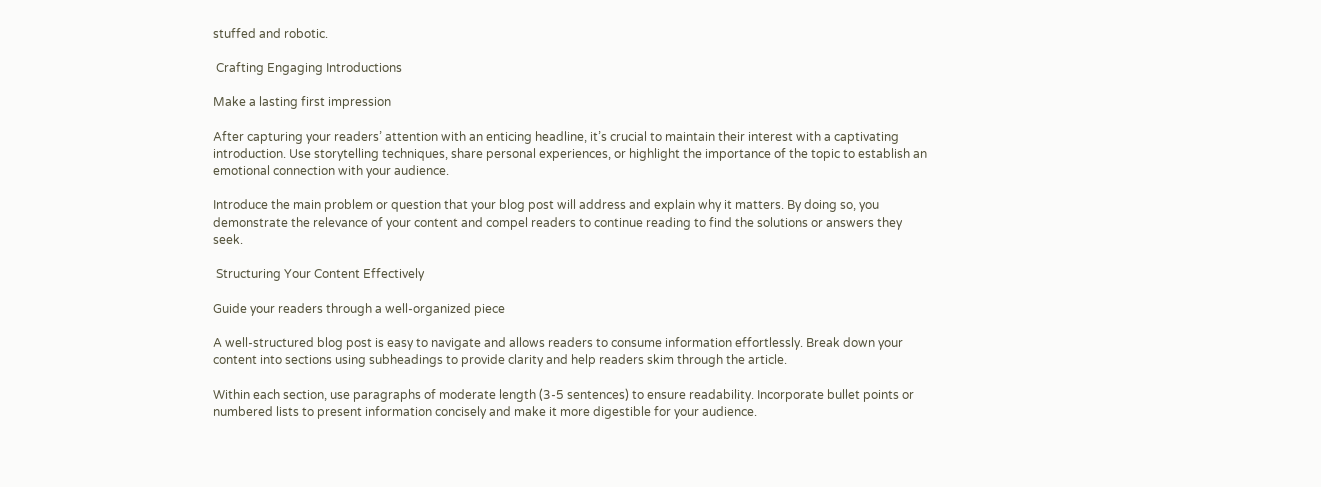stuffed and robotic.

 Crafting Engaging Introductions

Make a lasting first impression

After capturing your readers’ attention with an enticing headline, it’s crucial to maintain their interest with a captivating introduction. Use storytelling techniques, share personal experiences, or highlight the importance of the topic to establish an emotional connection with your audience.

Introduce the main problem or question that your blog post will address and explain why it matters. By doing so, you demonstrate the relevance of your content and compel readers to continue reading to find the solutions or answers they seek.

 Structuring Your Content Effectively

Guide your readers through a well-organized piece

A well-structured blog post is easy to navigate and allows readers to consume information effortlessly. Break down your content into sections using subheadings to provide clarity and help readers skim through the article.

Within each section, use paragraphs of moderate length (3-5 sentences) to ensure readability. Incorporate bullet points or numbered lists to present information concisely and make it more digestible for your audience.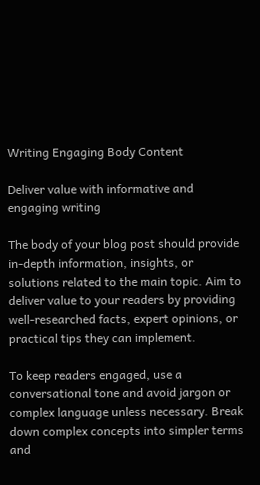Writing Engaging Body Content

Deliver value with informative and engaging writing

The body of your blog post should provide in-depth information, insights, or solutions related to the main topic. Aim to deliver value to your readers by providing well-researched facts, expert opinions, or practical tips they can implement.

To keep readers engaged, use a conversational tone and avoid jargon or complex language unless necessary. Break down complex concepts into simpler terms and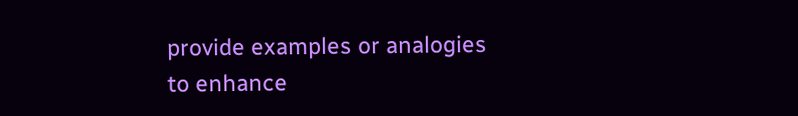provide examples or analogies to enhance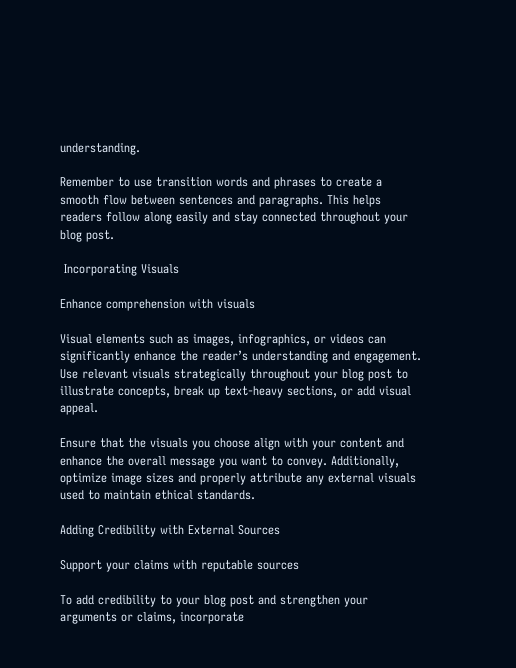understanding.

Remember to use transition words and phrases to create a smooth flow between sentences and paragraphs. This helps readers follow along easily and stay connected throughout your blog post.

 Incorporating Visuals

Enhance comprehension with visuals

Visual elements such as images, infographics, or videos can significantly enhance the reader’s understanding and engagement. Use relevant visuals strategically throughout your blog post to illustrate concepts, break up text-heavy sections, or add visual appeal.

Ensure that the visuals you choose align with your content and enhance the overall message you want to convey. Additionally, optimize image sizes and properly attribute any external visuals used to maintain ethical standards.

Adding Credibility with External Sources

Support your claims with reputable sources

To add credibility to your blog post and strengthen your arguments or claims, incorporate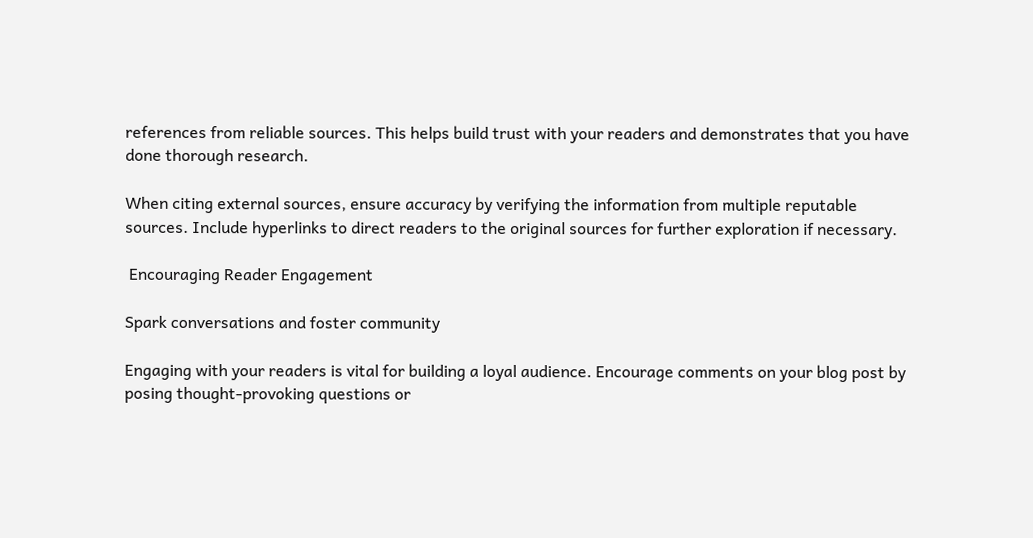references from reliable sources. This helps build trust with your readers and demonstrates that you have done thorough research.

When citing external sources, ensure accuracy by verifying the information from multiple reputable sources. Include hyperlinks to direct readers to the original sources for further exploration if necessary.

 Encouraging Reader Engagement

Spark conversations and foster community

Engaging with your readers is vital for building a loyal audience. Encourage comments on your blog post by posing thought-provoking questions or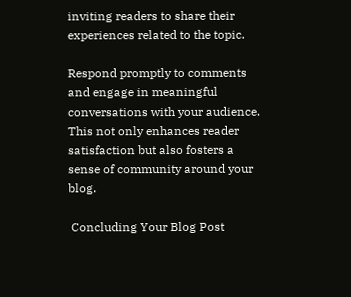inviting readers to share their experiences related to the topic.

Respond promptly to comments and engage in meaningful conversations with your audience. This not only enhances reader satisfaction but also fosters a sense of community around your blog.

 Concluding Your Blog Post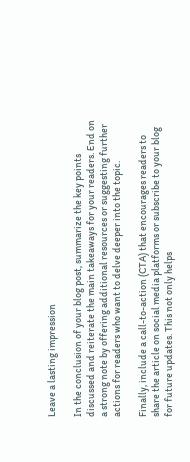Leave a lasting impression

In the conclusion of your blog post, summarize the key points discussed and reiterate the main takeaways for your readers. End on a strong note by offering additional resources or suggesting further actions for readers who want to delve deeper into the topic.

Finally, include a call-to-action (CTA) that encourages readers to share the article on social media platforms or subscribe to your blog for future updates. This not only helps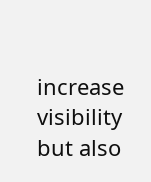increase visibility but also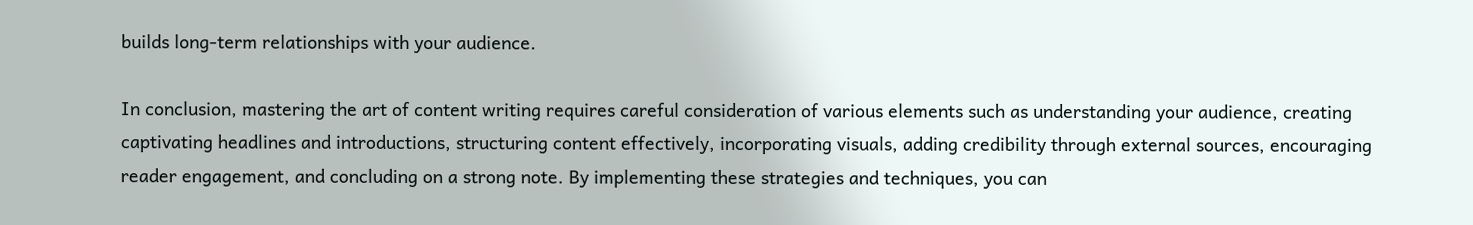builds long-term relationships with your audience.

In conclusion, mastering the art of content writing requires careful consideration of various elements such as understanding your audience, creating captivating headlines and introductions, structuring content effectively, incorporating visuals, adding credibility through external sources, encouraging reader engagement, and concluding on a strong note. By implementing these strategies and techniques, you can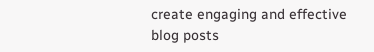create engaging and effective blog posts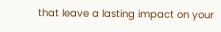that leave a lasting impact on your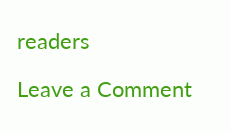readers

Leave a Comment